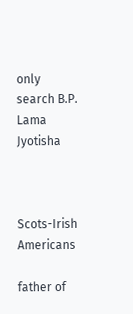only search B.P. Lama Jyotisha



Scots-Irish Americans

father of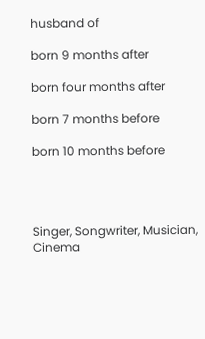husband of

born 9 months after

born four months after

born 7 months before

born 10 months before




Singer, Songwriter, Musician, Cinema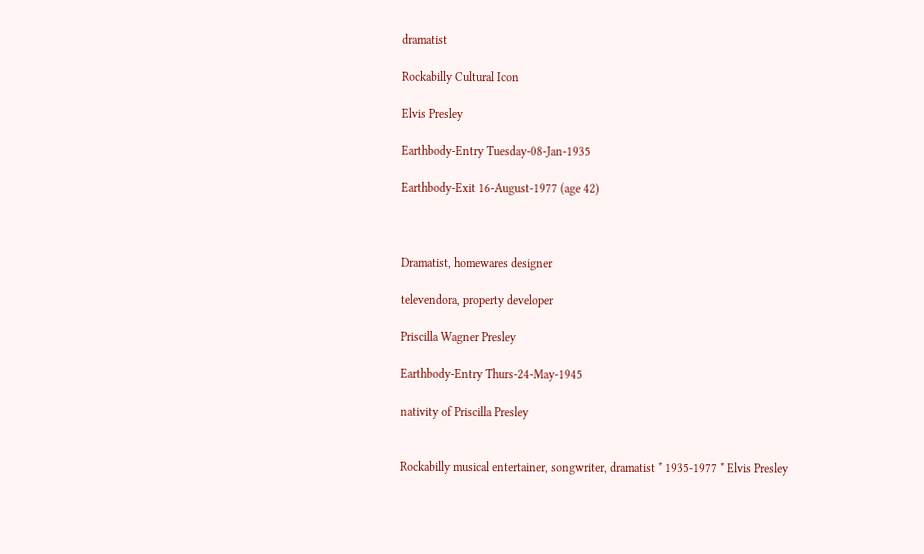dramatist

Rockabilly Cultural Icon

Elvis Presley

Earthbody-Entry Tuesday-08-Jan-1935

Earthbody-Exit 16-August-1977 (age 42)



Dramatist, homewares designer

televendora, property developer

Priscilla Wagner Presley

Earthbody-Entry Thurs-24-May-1945

nativity of Priscilla Presley


Rockabilly musical entertainer, songwriter, dramatist * 1935-1977 * Elvis Presley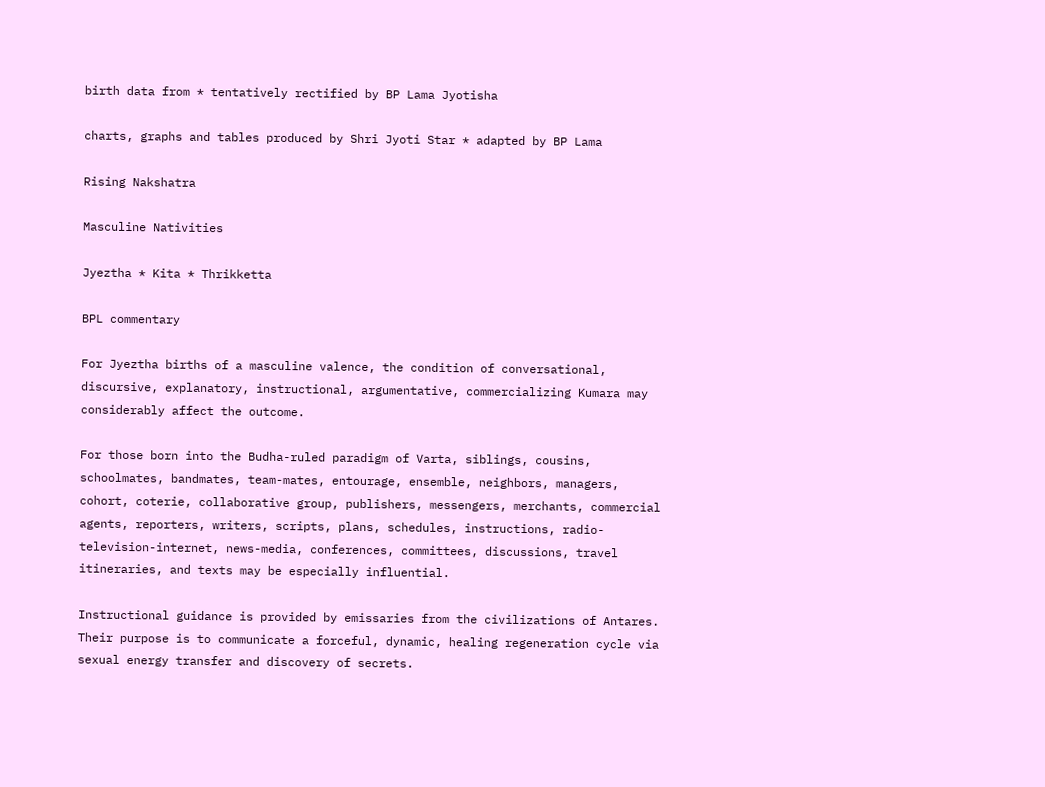birth data from * tentatively rectified by BP Lama Jyotisha

charts, graphs and tables produced by Shri Jyoti Star * adapted by BP Lama

Rising Nakshatra

Masculine Nativities

Jyeztha * Kita * Thrikketta

BPL commentary

For Jyeztha births of a masculine valence, the condition of conversational, discursive, explanatory, instructional, argumentative, commercializing Kumara may considerably affect the outcome.

For those born into the Budha-ruled paradigm of Varta, siblings, cousins, schoolmates, bandmates, team-mates, entourage, ensemble, neighbors, managers, cohort, coterie, collaborative group, publishers, messengers, merchants, commercial agents, reporters, writers, scripts, plans, schedules, instructions, radio-television-internet, news-media, conferences, committees, discussions, travel itineraries, and texts may be especially influential.

Instructional guidance is provided by emissaries from the civilizations of Antares. Their purpose is to communicate a forceful, dynamic, healing regeneration cycle via sexual energy transfer and discovery of secrets.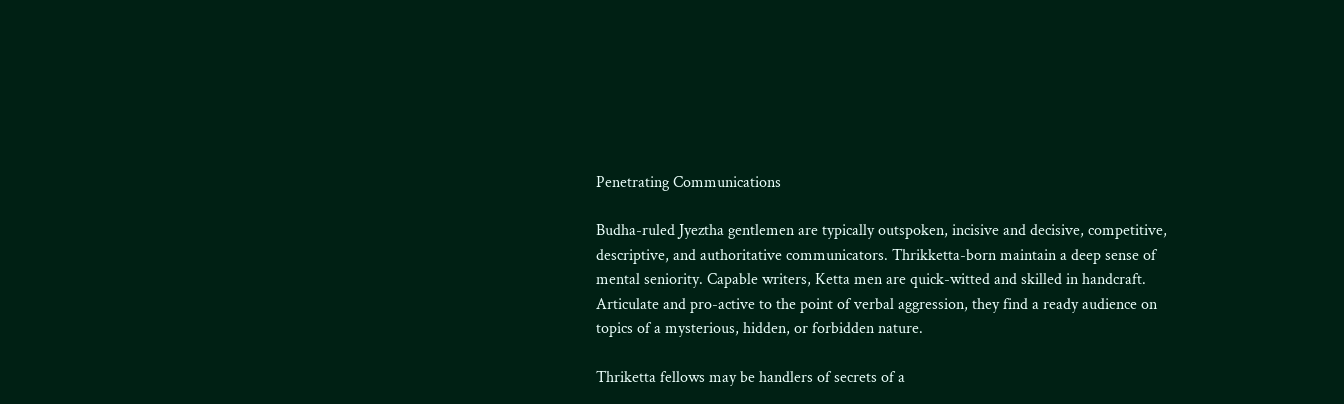Penetrating Communications

Budha-ruled Jyeztha gentlemen are typically outspoken, incisive and decisive, competitive, descriptive, and authoritative communicators. Thrikketta-born maintain a deep sense of mental seniority. Capable writers, Ketta men are quick-witted and skilled in handcraft. Articulate and pro-active to the point of verbal aggression, they find a ready audience on topics of a mysterious, hidden, or forbidden nature.

Thriketta fellows may be handlers of secrets of a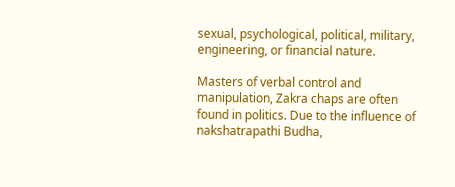sexual, psychological, political, military, engineering, or financial nature.

Masters of verbal control and manipulation, Zakra chaps are often found in politics. Due to the influence of nakshatrapathi Budha,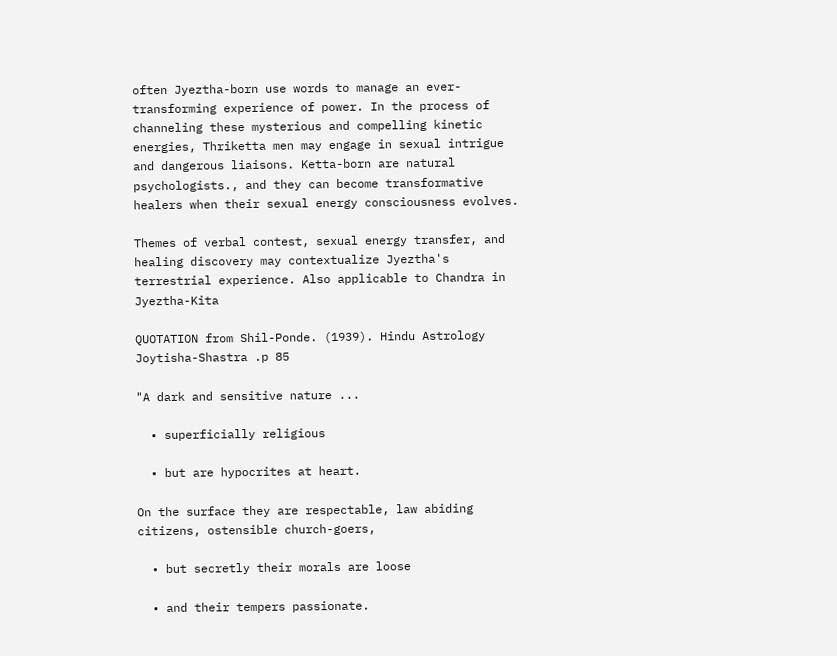often Jyeztha-born use words to manage an ever-transforming experience of power. In the process of channeling these mysterious and compelling kinetic energies, Thriketta men may engage in sexual intrigue and dangerous liaisons. Ketta-born are natural psychologists., and they can become transformative healers when their sexual energy consciousness evolves.

Themes of verbal contest, sexual energy transfer, and healing discovery may contextualize Jyeztha's terrestrial experience. Also applicable to Chandra in Jyeztha-Kita

QUOTATION from Shil-Ponde. (1939). Hindu Astrology Joytisha-Shastra .p 85

"A dark and sensitive nature ...

  • superficially religious

  • but are hypocrites at heart.

On the surface they are respectable, law abiding citizens, ostensible church-goers,

  • but secretly their morals are loose

  • and their tempers passionate.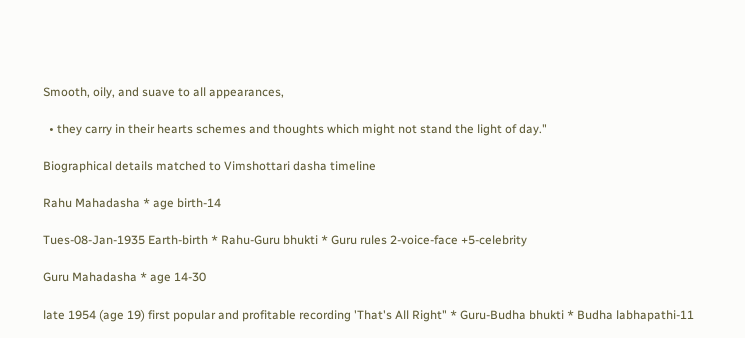Smooth, oily, and suave to all appearances,

  • they carry in their hearts schemes and thoughts which might not stand the light of day."

Biographical details matched to Vimshottari dasha timeline

Rahu Mahadasha * age birth-14

Tues-08-Jan-1935 Earth-birth * Rahu-Guru bhukti * Guru rules 2-voice-face +5-celebrity

Guru Mahadasha * age 14-30

late 1954 (age 19) first popular and profitable recording 'That's All Right" * Guru-Budha bhukti * Budha labhapathi-11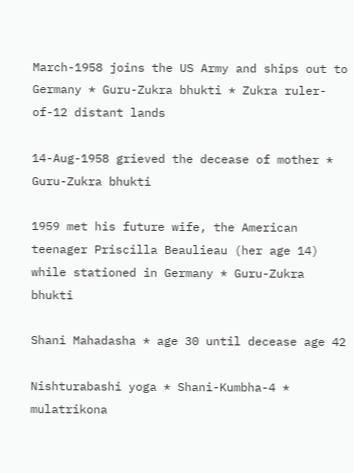March-1958 joins the US Army and ships out to Germany * Guru-Zukra bhukti * Zukra ruler-of-12 distant lands

14-Aug-1958 grieved the decease of mother * Guru-Zukra bhukti

1959 met his future wife, the American teenager Priscilla Beaulieau (her age 14) while stationed in Germany * Guru-Zukra bhukti

Shani Mahadasha * age 30 until decease age 42

Nishturabashi yoga * Shani-Kumbha-4 * mulatrikona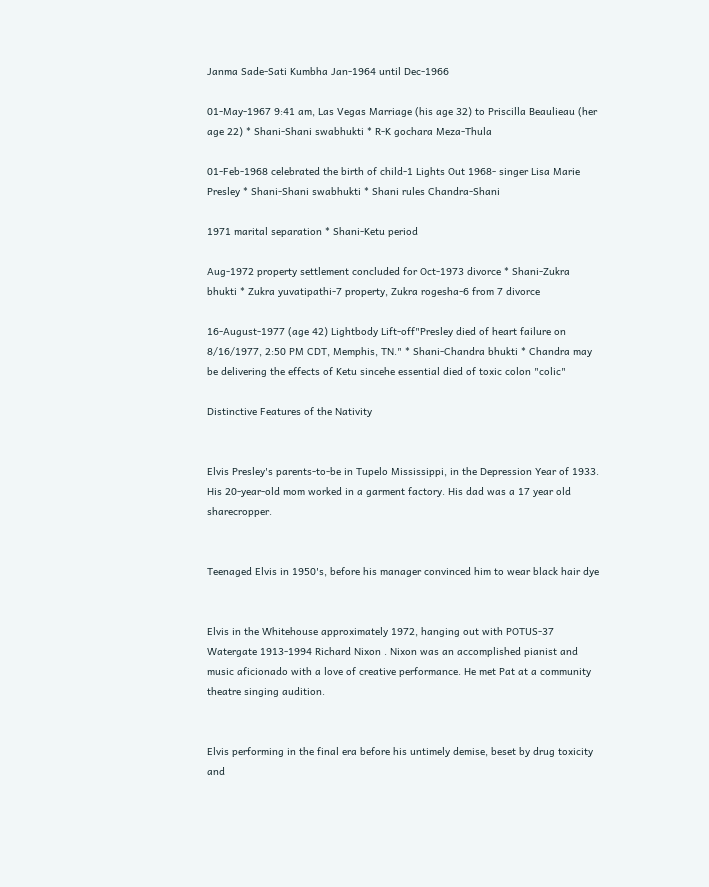Janma Sade-Sati Kumbha Jan-1964 until Dec-1966

01-May-1967 9:41 am, Las Vegas Marriage (his age 32) to Priscilla Beaulieau (her age 22) * Shani-Shani swabhukti * R-K gochara Meza-Thula

01-Feb-1968 celebrated the birth of child-1 Lights Out 1968- singer Lisa Marie Presley * Shani-Shani swabhukti * Shani rules Chandra-Shani

1971 marital separation * Shani-Ketu period

Aug-1972 property settlement concluded for Oct-1973 divorce * Shani-Zukra bhukti * Zukra yuvatipathi-7 property, Zukra rogesha-6 from 7 divorce

16-August-1977 (age 42) Lightbody Lift-off"Presley died of heart failure on 8/16/1977, 2:50 PM CDT, Memphis, TN." * Shani-Chandra bhukti * Chandra may be delivering the effects of Ketu sincehe essential died of toxic colon "colic"

Distinctive Features of the Nativity


Elvis Presley's parents-to-be in Tupelo Mississippi, in the Depression Year of 1933. His 20-year-old mom worked in a garment factory. His dad was a 17 year old sharecropper.


Teenaged Elvis in 1950's, before his manager convinced him to wear black hair dye


Elvis in the Whitehouse approximately 1972, hanging out with POTUS-37 Watergate 1913-1994 Richard Nixon . Nixon was an accomplished pianist and music aficionado with a love of creative performance. He met Pat at a community theatre singing audition.


Elvis performing in the final era before his untimely demise, beset by drug toxicity and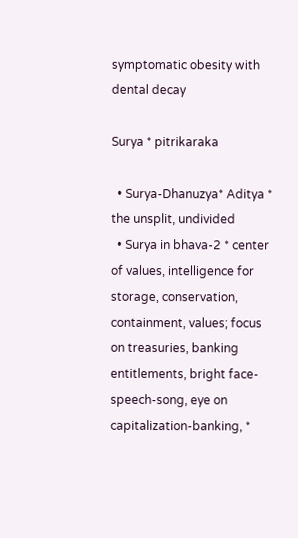symptomatic obesity with dental decay

Surya * pitrikaraka

  • Surya-Dhanuzya* Aditya * the unsplit, undivided
  • Surya in bhava-2 * center of values, intelligence for storage, conservation, containment, values; focus on treasuries, banking entitlements, bright face-speech-song, eye on capitalization-banking, *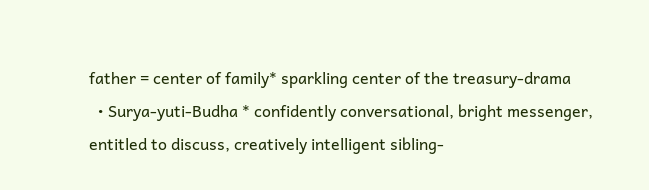father = center of family* sparkling center of the treasury-drama
  • Surya-yuti-Budha * confidently conversational, bright messenger, entitled to discuss, creatively intelligent sibling-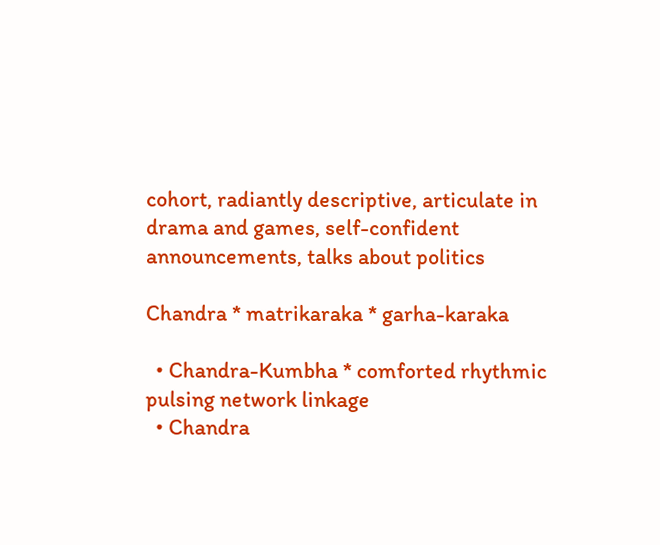cohort, radiantly descriptive, articulate in drama and games, self-confident announcements, talks about politics

Chandra * matrikaraka * garha-karaka

  • Chandra-Kumbha * comforted rhythmic pulsing network linkage
  • Chandra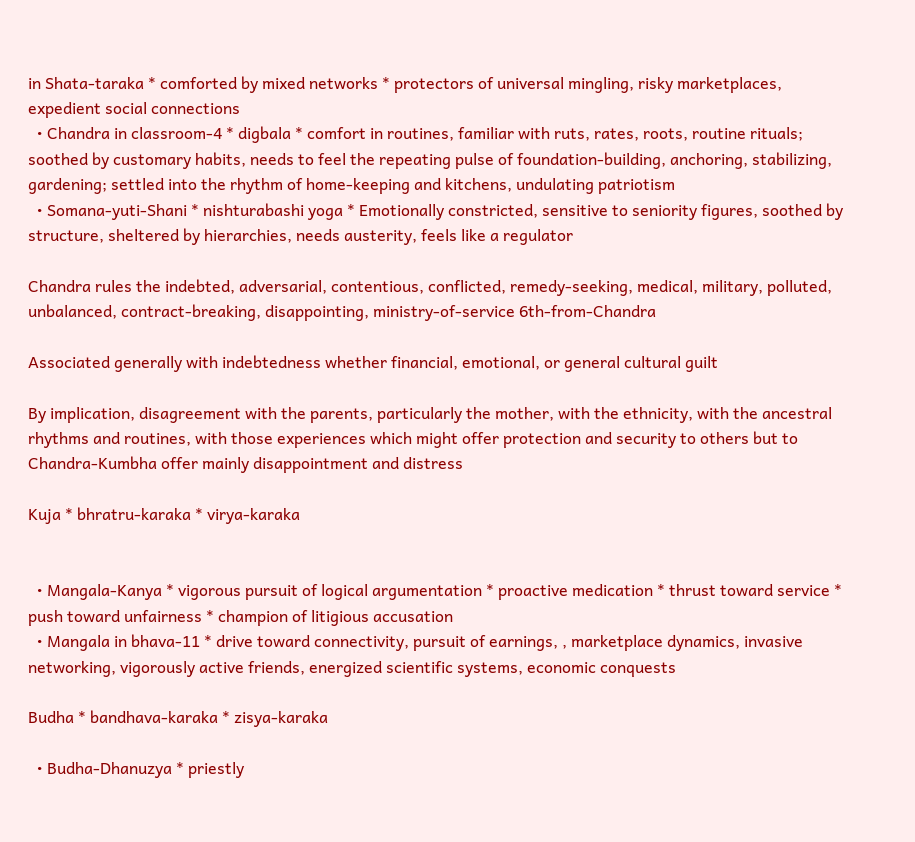in Shata-taraka * comforted by mixed networks * protectors of universal mingling, risky marketplaces, expedient social connections
  • Chandra in classroom-4 * digbala * comfort in routines, familiar with ruts, rates, roots, routine rituals; soothed by customary habits, needs to feel the repeating pulse of foundation-building, anchoring, stabilizing, gardening; settled into the rhythm of home-keeping and kitchens, undulating patriotism
  • Somana-yuti-Shani * nishturabashi yoga * Emotionally constricted, sensitive to seniority figures, soothed by structure, sheltered by hierarchies, needs austerity, feels like a regulator

Chandra rules the indebted, adversarial, contentious, conflicted, remedy-seeking, medical, military, polluted, unbalanced, contract-breaking, disappointing, ministry-of-service 6th-from-Chandra

Associated generally with indebtedness whether financial, emotional, or general cultural guilt

By implication, disagreement with the parents, particularly the mother, with the ethnicity, with the ancestral rhythms and routines, with those experiences which might offer protection and security to others but to Chandra-Kumbha offer mainly disappointment and distress

Kuja * bhratru-karaka * virya-karaka


  • Mangala-Kanya * vigorous pursuit of logical argumentation * proactive medication * thrust toward service * push toward unfairness * champion of litigious accusation
  • Mangala in bhava-11 * drive toward connectivity, pursuit of earnings, , marketplace dynamics, invasive networking, vigorously active friends, energized scientific systems, economic conquests

Budha * bandhava-karaka * zisya-karaka

  • Budha-Dhanuzya * priestly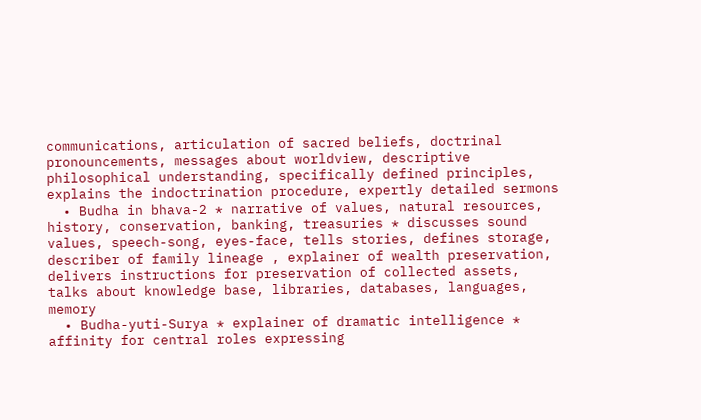communications, articulation of sacred beliefs, doctrinal pronouncements, messages about worldview, descriptive philosophical understanding, specifically defined principles, explains the indoctrination procedure, expertly detailed sermons
  • Budha in bhava-2 * narrative of values, natural resources, history, conservation, banking, treasuries * discusses sound values, speech-song, eyes-face, tells stories, defines storage, describer of family lineage , explainer of wealth preservation, delivers instructions for preservation of collected assets, talks about knowledge base, libraries, databases, languages, memory
  • Budha-yuti-Surya * explainer of dramatic intelligence * affinity for central roles expressing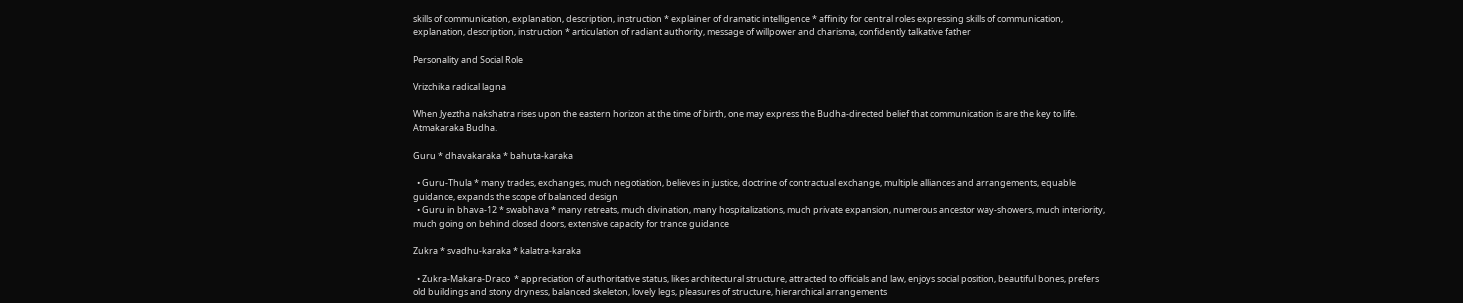skills of communication, explanation, description, instruction * explainer of dramatic intelligence * affinity for central roles expressing skills of communication, explanation, description, instruction * articulation of radiant authority, message of willpower and charisma, confidently talkative father

Personality and Social Role

Vrizchika radical lagna

When Jyeztha nakshatra rises upon the eastern horizon at the time of birth, one may express the Budha-directed belief that communication is are the key to life. Atmakaraka Budha.

Guru * dhavakaraka * bahuta-karaka

  • Guru-Thula * many trades, exchanges, much negotiation, believes in justice, doctrine of contractual exchange, multiple alliances and arrangements, equable guidance, expands the scope of balanced design
  • Guru in bhava-12 * swabhava * many retreats, much divination, many hospitalizations, much private expansion, numerous ancestor way-showers, much interiority, much going on behind closed doors, extensive capacity for trance guidance

Zukra * svadhu-karaka * kalatra-karaka

  • Zukra-Makara-Draco  * appreciation of authoritative status, likes architectural structure, attracted to officials and law, enjoys social position, beautiful bones, prefers old buildings and stony dryness, balanced skeleton, lovely legs, pleasures of structure, hierarchical arrangements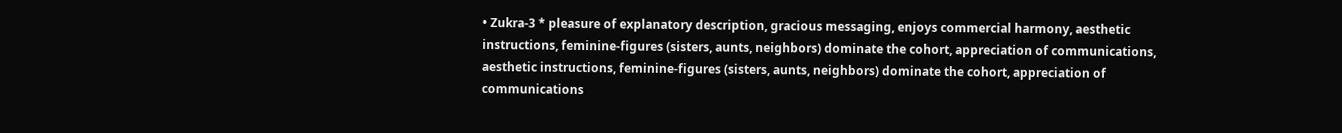• Zukra-3 * pleasure of explanatory description, gracious messaging, enjoys commercial harmony, aesthetic instructions, feminine-figures (sisters, aunts, neighbors) dominate the cohort, appreciation of communications, aesthetic instructions, feminine-figures (sisters, aunts, neighbors) dominate the cohort, appreciation of communications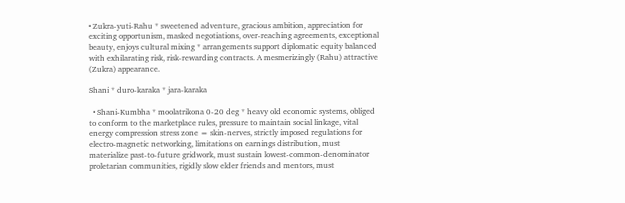• Zukra-yuti-Rahu * sweetened adventure, gracious ambition, appreciation for exciting opportunism, masked negotiations, over-reaching agreements, exceptional beauty, enjoys cultural mixing * arrangements support diplomatic equity balanced with exhilarating risk, risk-rewarding contracts. A mesmerizingly (Rahu) attractive (Zukra) appearance.

Shani * duro-karaka * jara-karaka

  • Shani-Kumbha * moolatrikona 0-20 deg * heavy old economic systems, obliged to conform to the marketplace rules, pressure to maintain social linkage, vital energy compression stress zone = skin-nerves, strictly imposed regulations for electro-magnetic networking, limitations on earnings distribution, must materialize past-to-future gridwork, must sustain lowest-common-denominator proletarian communities, rigidly slow elder friends and mentors, must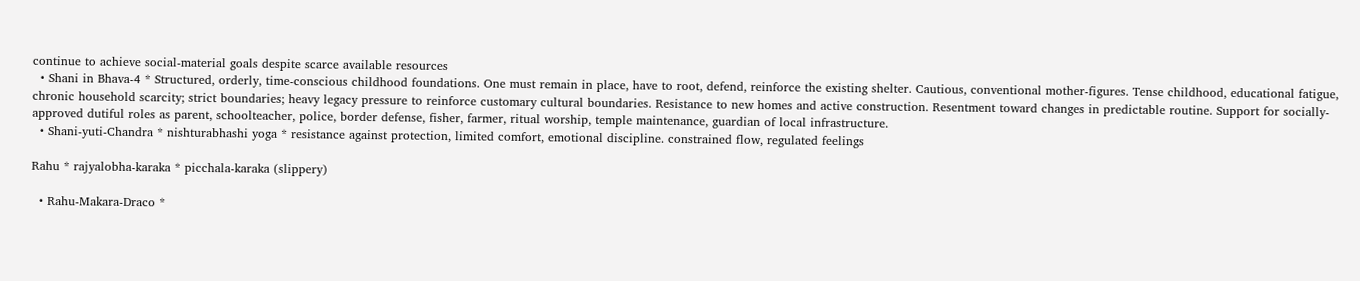continue to achieve social-material goals despite scarce available resources
  • Shani in Bhava-4 * Structured, orderly, time-conscious childhood foundations. One must remain in place, have to root, defend, reinforce the existing shelter. Cautious, conventional mother-figures. Tense childhood, educational fatigue, chronic household scarcity; strict boundaries; heavy legacy pressure to reinforce customary cultural boundaries. Resistance to new homes and active construction. Resentment toward changes in predictable routine. Support for socially-approved dutiful roles as parent, schoolteacher, police, border defense, fisher, farmer, ritual worship, temple maintenance, guardian of local infrastructure.
  • Shani-yuti-Chandra * nishturabhashi yoga * resistance against protection, limited comfort, emotional discipline. constrained flow, regulated feelings

Rahu * rajyalobha-karaka * picchala-karaka (slippery)

  • Rahu-Makara-Draco *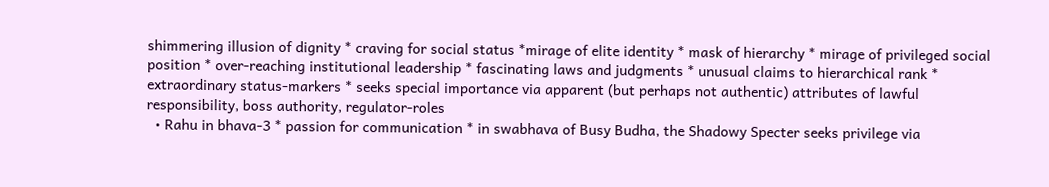shimmering illusion of dignity * craving for social status *mirage of elite identity * mask of hierarchy * mirage of privileged social position * over-reaching institutional leadership * fascinating laws and judgments * unusual claims to hierarchical rank * extraordinary status-markers * seeks special importance via apparent (but perhaps not authentic) attributes of lawful responsibility, boss authority, regulator-roles
  • Rahu in bhava-3 * passion for communication * in swabhava of Busy Budha, the Shadowy Specter seeks privilege via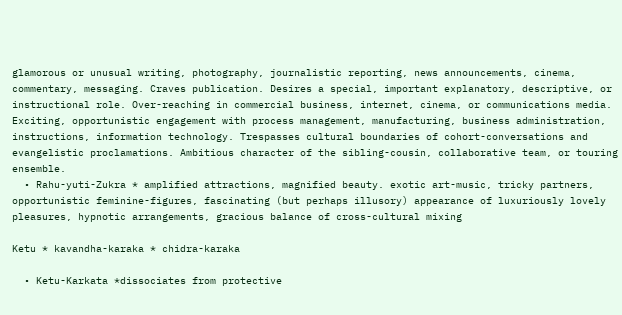glamorous or unusual writing, photography, journalistic reporting, news announcements, cinema, commentary, messaging. Craves publication. Desires a special, important explanatory, descriptive, or instructional role. Over-reaching in commercial business, internet, cinema, or communications media. Exciting, opportunistic engagement with process management, manufacturing, business administration, instructions, information technology. Trespasses cultural boundaries of cohort-conversations and evangelistic proclamations. Ambitious character of the sibling-cousin, collaborative team, or touring ensemble.
  • Rahu-yuti-Zukra * amplified attractions, magnified beauty. exotic art-music, tricky partners, opportunistic feminine-figures, fascinating (but perhaps illusory) appearance of luxuriously lovely pleasures, hypnotic arrangements, gracious balance of cross-cultural mixing

Ketu * kavandha-karaka * chidra-karaka

  • Ketu-Karkata *dissociates from protective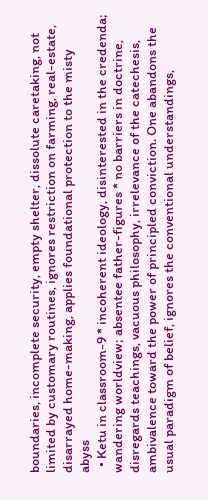boundaries, incomplete security, empty shelter, dissolute caretaking, not limited by customary routines, ignores restriction on farming, real-estate, disarrayed home-making, applies foundational protection to the misty abyss
  • Ketu in classroom-9 * incoherent ideology, disinterested in the credenda; wandering worldview; absentee father-figures * no barriers in doctrine, disregards teachings, vacuous philosophy, irrelevance of the catechesis, ambivalence toward the power of principled conviction. One abandons the usual paradigm of belief, ignores the conventional understandings,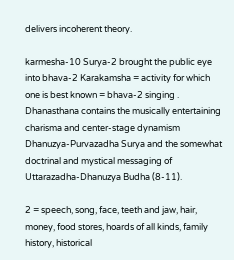delivers incoherent theory.

karmesha-10 Surya-2 brought the public eye into bhava-2 Karakamsha = activity for which one is best known = bhava-2 singing . Dhanasthana contains the musically entertaining charisma and center-stage dynamism Dhanuzya-Purvazadha Surya and the somewhat doctrinal and mystical messaging of Uttarazadha-Dhanuzya Budha (8-11).

2 = speech, song, face, teeth and jaw, hair, money, food stores, hoards of all kinds, family history, historical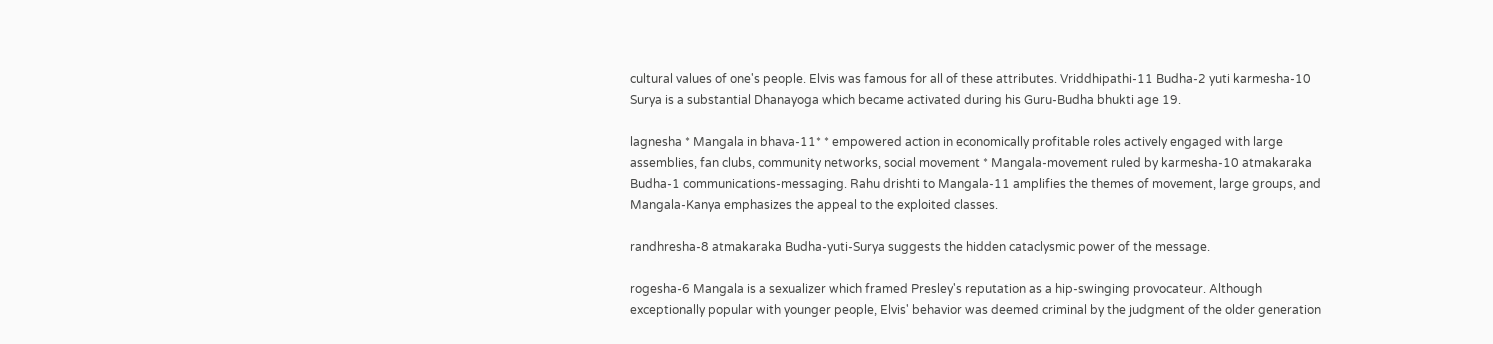cultural values of one's people. Elvis was famous for all of these attributes. Vriddhipathi-11 Budha-2 yuti karmesha-10 Surya is a substantial Dhanayoga which became activated during his Guru-Budha bhukti age 19.

lagnesha * Mangala in bhava-11* * empowered action in economically profitable roles actively engaged with large assemblies, fan clubs, community networks, social movement * Mangala-movement ruled by karmesha-10 atmakaraka Budha-1 communications-messaging. Rahu drishti to Mangala-11 amplifies the themes of movement, large groups, and Mangala-Kanya emphasizes the appeal to the exploited classes.

randhresha-8 atmakaraka Budha-yuti-Surya suggests the hidden cataclysmic power of the message.

rogesha-6 Mangala is a sexualizer which framed Presley's reputation as a hip-swinging provocateur. Although exceptionally popular with younger people, Elvis' behavior was deemed criminal by the judgment of the older generation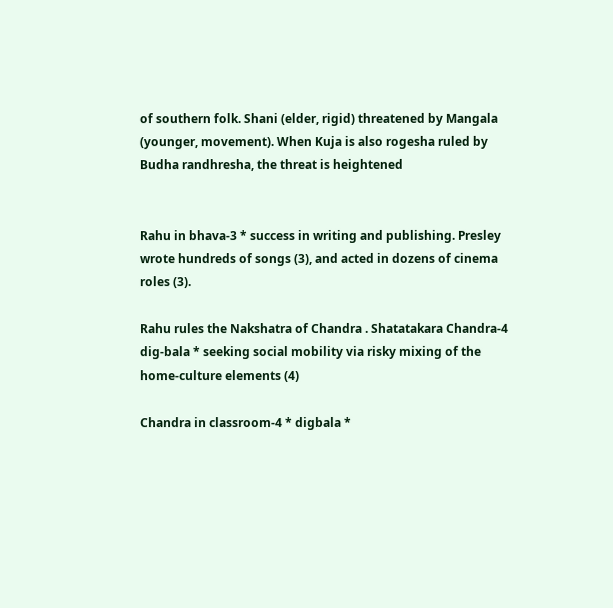of southern folk. Shani (elder, rigid) threatened by Mangala (younger, movement). When Kuja is also rogesha ruled by Budha randhresha, the threat is heightened


Rahu in bhava-3 * success in writing and publishing. Presley wrote hundreds of songs (3), and acted in dozens of cinema roles (3).

Rahu rules the Nakshatra of Chandra . Shatatakara Chandra-4 dig-bala * seeking social mobility via risky mixing of the home-culture elements (4)

Chandra in classroom-4 * digbala *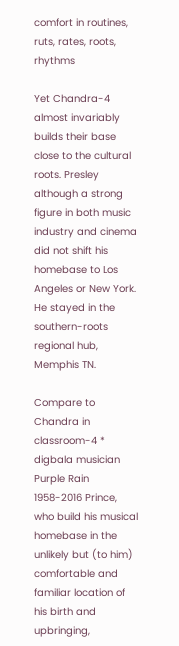comfort in routines, ruts, rates, roots, rhythms

Yet Chandra-4 almost invariably builds their base close to the cultural roots. Presley although a strong figure in both music industry and cinema did not shift his homebase to Los Angeles or New York. He stayed in the southern-roots regional hub, Memphis TN.

Compare to Chandra in classroom-4 * digbala musician Purple Rain 1958-2016 Prince, who build his musical homebase in the unlikely but (to him) comfortable and familiar location of his birth and upbringing,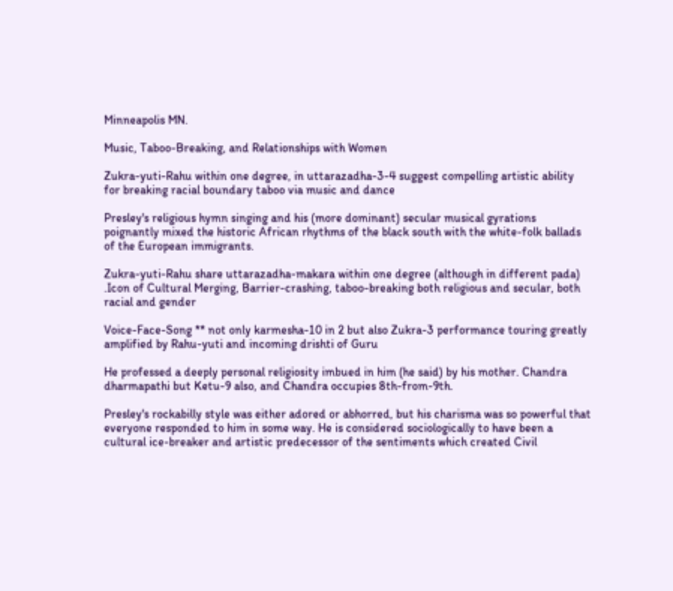Minneapolis MN.

Music, Taboo-Breaking, and Relationships with Women

Zukra-yuti-Rahu within one degree, in uttarazadha-3-4 suggest compelling artistic ability for breaking racial boundary taboo via music and dance

Presley's religious hymn singing and his (more dominant) secular musical gyrations poignantly mixed the historic African rhythms of the black south with the white-folk ballads of the European immigrants.

Zukra-yuti-Rahu share uttarazadha-makara within one degree (although in different pada) .Icon of Cultural Merging, Barrier-crashing, taboo-breaking both religious and secular, both racial and gender

Voice-Face-Song ** not only karmesha-10 in 2 but also Zukra-3 performance touring greatly amplified by Rahu-yuti and incoming drishti of Guru

He professed a deeply personal religiosity imbued in him (he said) by his mother. Chandra dharmapathi but Ketu-9 also, and Chandra occupies 8th-from-9th.

Presley's rockabilly style was either adored or abhorred, but his charisma was so powerful that everyone responded to him in some way. He is considered sociologically to have been a cultural ice-breaker and artistic predecessor of the sentiments which created Civil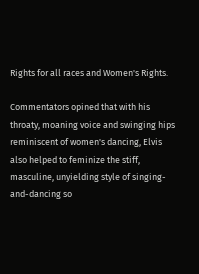Rights for all races and Women's Rights.

Commentators opined that with his throaty, moaning voice and swinging hips reminiscent of women's dancing, Elvis also helped to feminize the stiff, masculine, unyielding style of singing-and-dancing so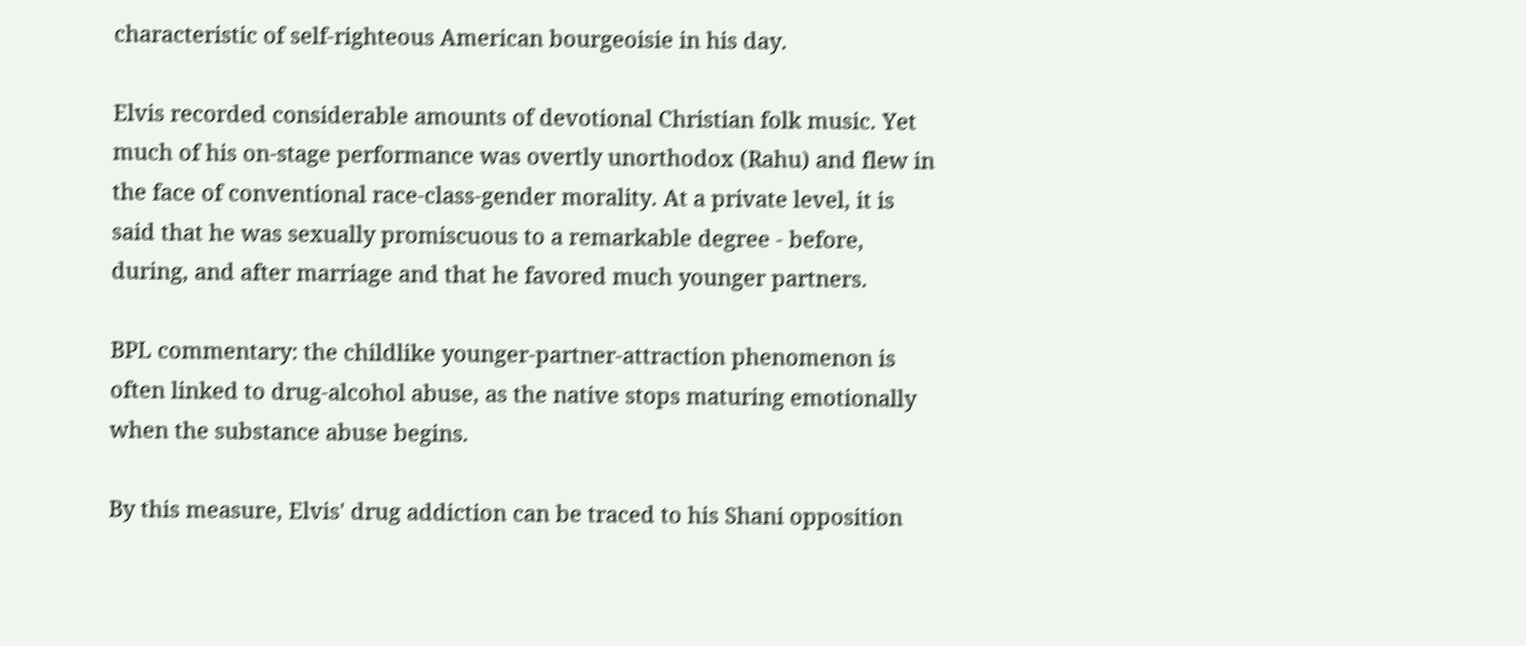characteristic of self-righteous American bourgeoisie in his day.

Elvis recorded considerable amounts of devotional Christian folk music. Yet much of his on-stage performance was overtly unorthodox (Rahu) and flew in the face of conventional race-class-gender morality. At a private level, it is said that he was sexually promiscuous to a remarkable degree - before, during, and after marriage and that he favored much younger partners.

BPL commentary: the childlike younger-partner-attraction phenomenon is often linked to drug-alcohol abuse, as the native stops maturing emotionally when the substance abuse begins.

By this measure, Elvis' drug addiction can be traced to his Shani opposition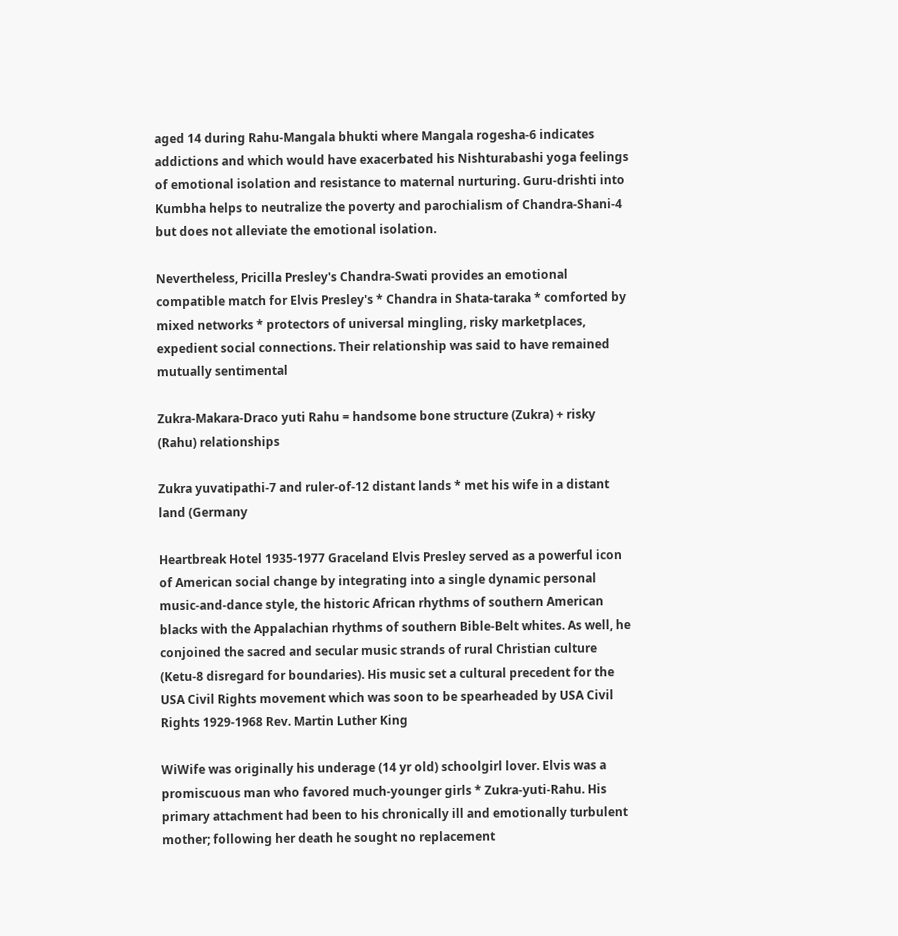aged 14 during Rahu-Mangala bhukti where Mangala rogesha-6 indicates addictions and which would have exacerbated his Nishturabashi yoga feelings of emotional isolation and resistance to maternal nurturing. Guru-drishti into Kumbha helps to neutralize the poverty and parochialism of Chandra-Shani-4 but does not alleviate the emotional isolation.

Nevertheless, Pricilla Presley's Chandra-Swati provides an emotional compatible match for Elvis Presley's * Chandra in Shata-taraka * comforted by mixed networks * protectors of universal mingling, risky marketplaces, expedient social connections. Their relationship was said to have remained mutually sentimental

Zukra-Makara-Draco yuti Rahu = handsome bone structure (Zukra) + risky (Rahu) relationships

Zukra yuvatipathi-7 and ruler-of-12 distant lands * met his wife in a distant land (Germany

Heartbreak Hotel 1935-1977 Graceland Elvis Presley served as a powerful icon of American social change by integrating into a single dynamic personal music-and-dance style, the historic African rhythms of southern American blacks with the Appalachian rhythms of southern Bible-Belt whites. As well, he conjoined the sacred and secular music strands of rural Christian culture (Ketu-8 disregard for boundaries). His music set a cultural precedent for the USA Civil Rights movement which was soon to be spearheaded by USA Civil Rights 1929-1968 Rev. Martin Luther King

WiWife was originally his underage (14 yr old) schoolgirl lover. Elvis was a promiscuous man who favored much-younger girls * Zukra-yuti-Rahu. His primary attachment had been to his chronically ill and emotionally turbulent mother; following her death he sought no replacement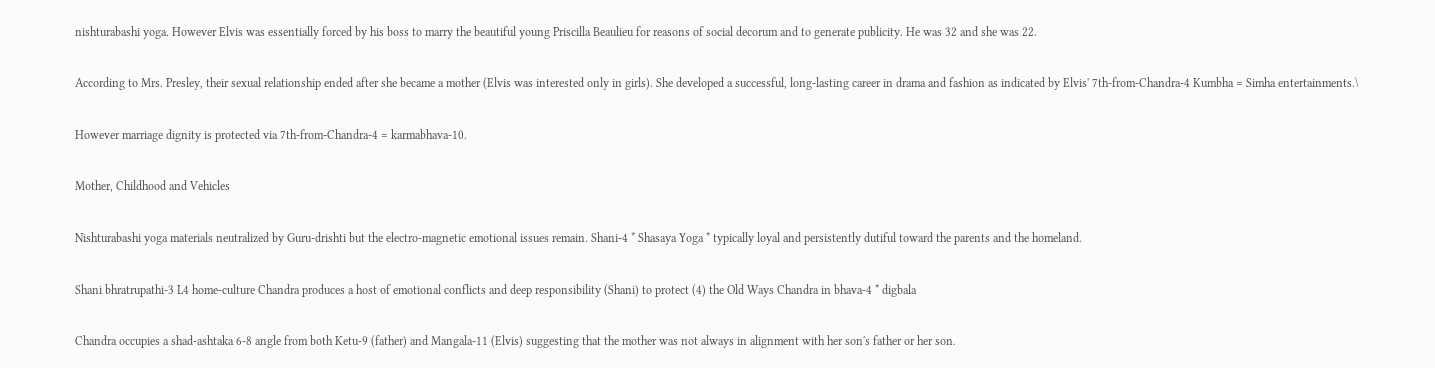nishturabashi yoga. However Elvis was essentially forced by his boss to marry the beautiful young Priscilla Beaulieu for reasons of social decorum and to generate publicity. He was 32 and she was 22.

According to Mrs. Presley, their sexual relationship ended after she became a mother (Elvis was interested only in girls). She developed a successful, long-lasting career in drama and fashion as indicated by Elvis' 7th-from-Chandra-4 Kumbha = Simha entertainments.\

However marriage dignity is protected via 7th-from-Chandra-4 = karmabhava-10.

Mother, Childhood and Vehicles

Nishturabashi yoga materials neutralized by Guru-drishti but the electro-magnetic emotional issues remain. Shani-4 * Shasaya Yoga * typically loyal and persistently dutiful toward the parents and the homeland.

Shani bhratrupathi-3 L4 home-culture Chandra produces a host of emotional conflicts and deep responsibility (Shani) to protect (4) the Old Ways Chandra in bhava-4 * digbala

Chandra occupies a shad-ashtaka 6-8 angle from both Ketu-9 (father) and Mangala-11 (Elvis) suggesting that the mother was not always in alignment with her son's father or her son.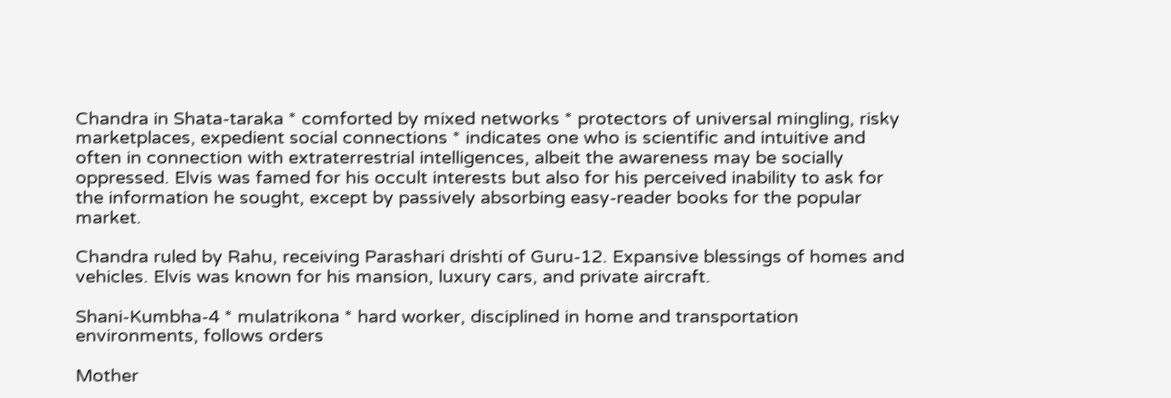Chandra in Shata-taraka * comforted by mixed networks * protectors of universal mingling, risky marketplaces, expedient social connections * indicates one who is scientific and intuitive and often in connection with extraterrestrial intelligences, albeit the awareness may be socially oppressed. Elvis was famed for his occult interests but also for his perceived inability to ask for the information he sought, except by passively absorbing easy-reader books for the popular market.

Chandra ruled by Rahu, receiving Parashari drishti of Guru-12. Expansive blessings of homes and vehicles. Elvis was known for his mansion, luxury cars, and private aircraft.

Shani-Kumbha-4 * mulatrikona * hard worker, disciplined in home and transportation environments, follows orders

Mother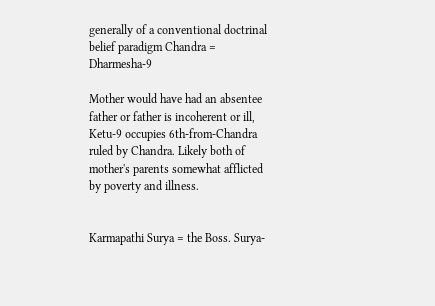generally of a conventional doctrinal belief paradigm Chandra = Dharmesha-9

Mother would have had an absentee father or father is incoherent or ill, Ketu-9 occupies 6th-from-Chandra ruled by Chandra. Likely both of mother's parents somewhat afflicted by poverty and illness.


Karmapathi Surya = the Boss. Surya-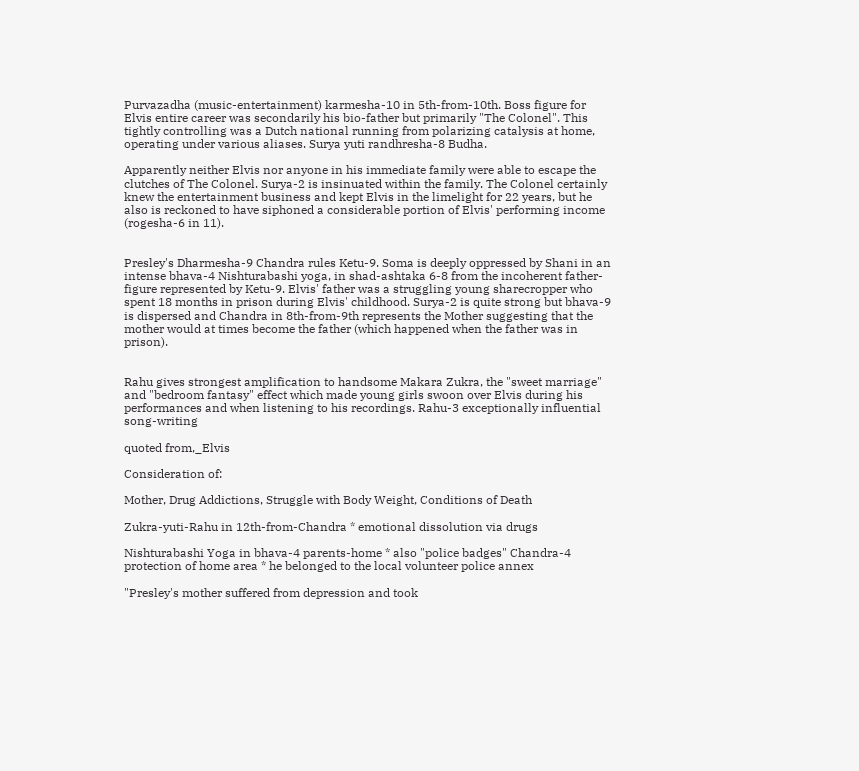Purvazadha (music-entertainment) karmesha-10 in 5th-from-10th. Boss figure for Elvis entire career was secondarily his bio-father but primarily "The Colonel". This tightly controlling was a Dutch national running from polarizing catalysis at home, operating under various aliases. Surya yuti randhresha-8 Budha.

Apparently neither Elvis nor anyone in his immediate family were able to escape the clutches of The Colonel. Surya-2 is insinuated within the family. The Colonel certainly knew the entertainment business and kept Elvis in the limelight for 22 years, but he also is reckoned to have siphoned a considerable portion of Elvis' performing income (rogesha-6 in 11).


Presley's Dharmesha-9 Chandra rules Ketu-9. Soma is deeply oppressed by Shani in an intense bhava-4 Nishturabashi yoga, in shad-ashtaka 6-8 from the incoherent father-figure represented by Ketu-9. Elvis' father was a struggling young sharecropper who spent 18 months in prison during Elvis' childhood. Surya-2 is quite strong but bhava-9 is dispersed and Chandra in 8th-from-9th represents the Mother suggesting that the mother would at times become the father (which happened when the father was in prison).


Rahu gives strongest amplification to handsome Makara Zukra, the "sweet marriage" and "bedroom fantasy" effect which made young girls swoon over Elvis during his performances and when listening to his recordings. Rahu-3 exceptionally influential song-writing

quoted from,_Elvis

Consideration of:

Mother, Drug Addictions, Struggle with Body Weight, Conditions of Death

Zukra-yuti-Rahu in 12th-from-Chandra * emotional dissolution via drugs

Nishturabashi Yoga in bhava-4 parents-home * also "police badges" Chandra-4 protection of home area * he belonged to the local volunteer police annex

"Presley's mother suffered from depression and took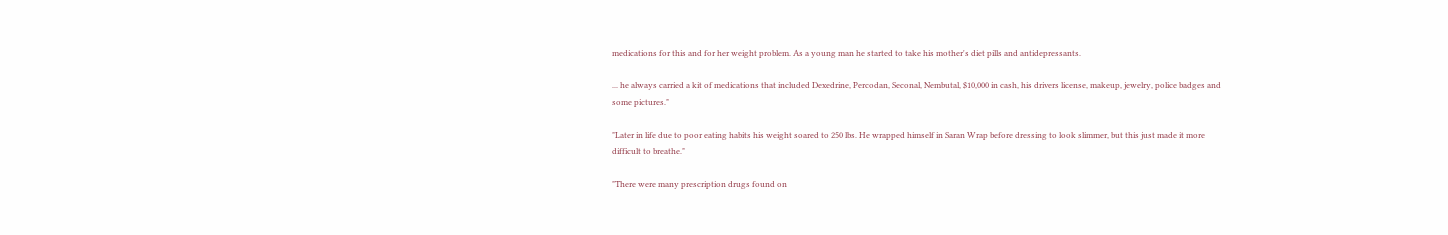medications for this and for her weight problem. As a young man he started to take his mother's diet pills and antidepressants.

... he always carried a kit of medications that included Dexedrine, Percodan, Seconal, Nembutal, $10,000 in cash, his drivers license, makeup, jewelry, police badges and some pictures."

"Later in life due to poor eating habits his weight soared to 250 lbs. He wrapped himself in Saran Wrap before dressing to look slimmer, but this just made it more difficult to breathe."

"There were many prescription drugs found on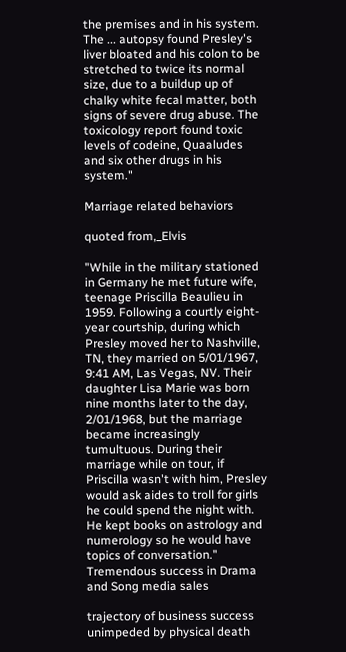the premises and in his system. The ... autopsy found Presley's liver bloated and his colon to be stretched to twice its normal size, due to a buildup up of chalky white fecal matter, both signs of severe drug abuse. The toxicology report found toxic levels of codeine, Quaaludes and six other drugs in his system."

Marriage related behaviors

quoted from,_Elvis

"While in the military stationed in Germany he met future wife, teenage Priscilla Beaulieu in 1959. Following a courtly eight-year courtship, during which Presley moved her to Nashville, TN, they married on 5/01/1967, 9:41 AM, Las Vegas, NV. Their daughter Lisa Marie was born nine months later to the day, 2/01/1968, but the marriage became increasingly tumultuous. During their marriage while on tour, if Priscilla wasn't with him, Presley would ask aides to troll for girls he could spend the night with. He kept books on astrology and numerology so he would have topics of conversation."
Tremendous success in Drama and Song media sales

trajectory of business success unimpeded by physical death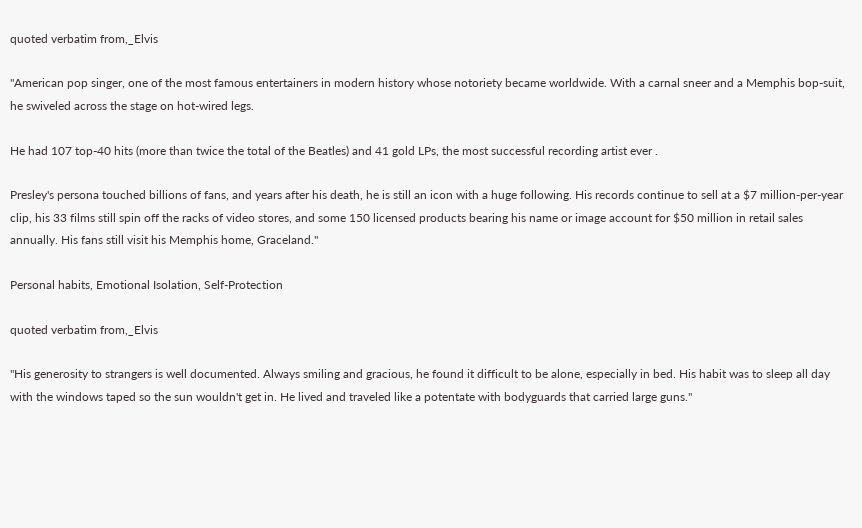quoted verbatim from,_Elvis

"American pop singer, one of the most famous entertainers in modern history whose notoriety became worldwide. With a carnal sneer and a Memphis bop-suit, he swiveled across the stage on hot-wired legs.

He had 107 top-40 hits (more than twice the total of the Beatles) and 41 gold LPs, the most successful recording artist ever .

Presley's persona touched billions of fans, and years after his death, he is still an icon with a huge following. His records continue to sell at a $7 million-per-year clip, his 33 films still spin off the racks of video stores, and some 150 licensed products bearing his name or image account for $50 million in retail sales annually. His fans still visit his Memphis home, Graceland."

Personal habits, Emotional Isolation, Self-Protection

quoted verbatim from,_Elvis

"His generosity to strangers is well documented. Always smiling and gracious, he found it difficult to be alone, especially in bed. His habit was to sleep all day with the windows taped so the sun wouldn't get in. He lived and traveled like a potentate with bodyguards that carried large guns."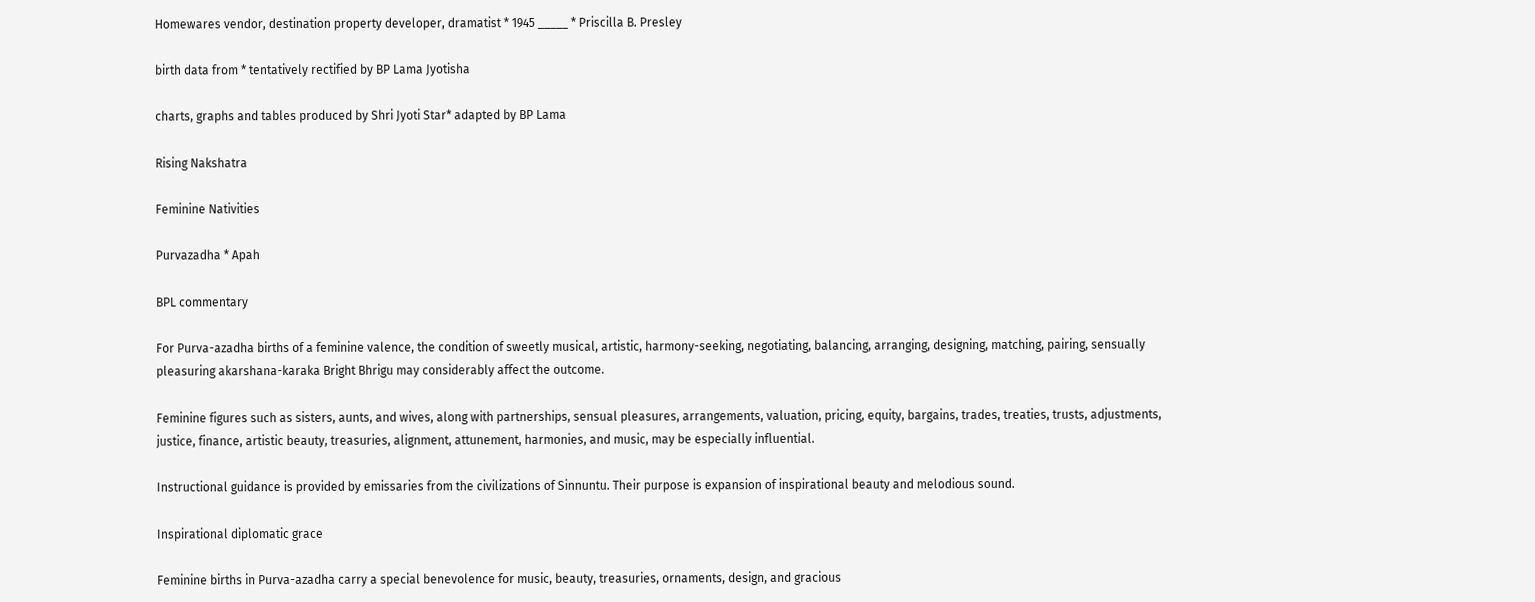Homewares vendor, destination property developer, dramatist * 1945 _____ * Priscilla B. Presley

birth data from * tentatively rectified by BP Lama Jyotisha

charts, graphs and tables produced by Shri Jyoti Star* adapted by BP Lama

Rising Nakshatra

Feminine Nativities

Purvazadha * Apah

BPL commentary

For Purva-azadha births of a feminine valence, the condition of sweetly musical, artistic, harmony-seeking, negotiating, balancing, arranging, designing, matching, pairing, sensually pleasuring akarshana-karaka Bright Bhrigu may considerably affect the outcome.

Feminine figures such as sisters, aunts, and wives, along with partnerships, sensual pleasures, arrangements, valuation, pricing, equity, bargains, trades, treaties, trusts, adjustments, justice, finance, artistic beauty, treasuries, alignment, attunement, harmonies, and music, may be especially influential.

Instructional guidance is provided by emissaries from the civilizations of Sinnuntu. Their purpose is expansion of inspirational beauty and melodious sound.

Inspirational diplomatic grace

Feminine births in Purva-azadha carry a special benevolence for music, beauty, treasuries, ornaments, design, and gracious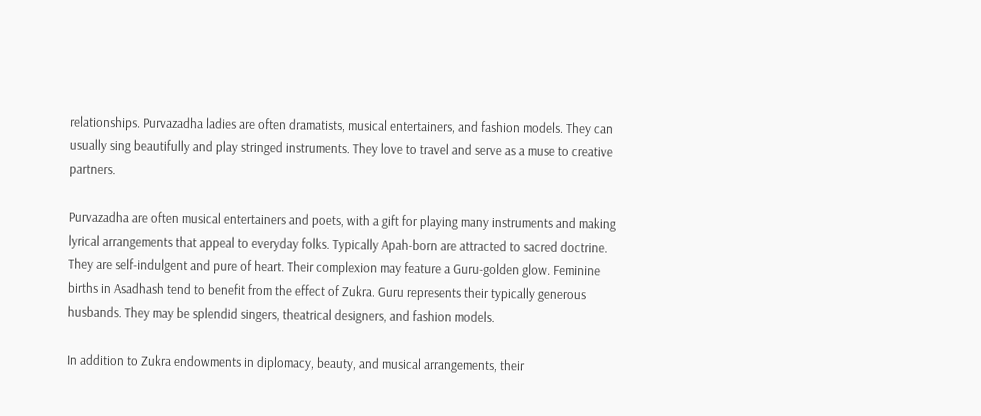relationships. Purvazadha ladies are often dramatists, musical entertainers, and fashion models. They can usually sing beautifully and play stringed instruments. They love to travel and serve as a muse to creative partners.

Purvazadha are often musical entertainers and poets, with a gift for playing many instruments and making lyrical arrangements that appeal to everyday folks. Typically Apah-born are attracted to sacred doctrine. They are self-indulgent and pure of heart. Their complexion may feature a Guru-golden glow. Feminine births in Asadhash tend to benefit from the effect of Zukra. Guru represents their typically generous husbands. They may be splendid singers, theatrical designers, and fashion models.

In addition to Zukra endowments in diplomacy, beauty, and musical arrangements, their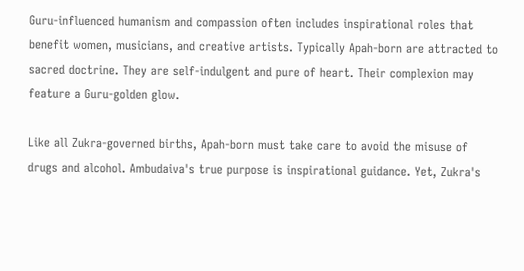Guru-influenced humanism and compassion often includes inspirational roles that benefit women, musicians, and creative artists. Typically Apah-born are attracted to sacred doctrine. They are self-indulgent and pure of heart. Their complexion may feature a Guru-golden glow.

Like all Zukra-governed births, Apah-born must take care to avoid the misuse of drugs and alcohol. Ambudaiva's true purpose is inspirational guidance. Yet, Zukra's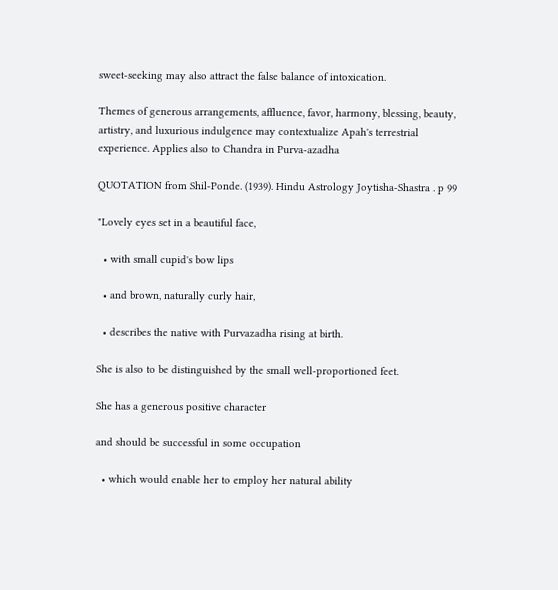sweet-seeking may also attract the false balance of intoxication.

Themes of generous arrangements, affluence, favor, harmony, blessing, beauty, artistry, and luxurious indulgence may contextualize Apah's terrestrial experience. Applies also to Chandra in Purva-azadha

QUOTATION from Shil-Ponde. (1939). Hindu Astrology Joytisha-Shastra . p 99

"Lovely eyes set in a beautiful face,

  • with small cupid's bow lips

  • and brown, naturally curly hair,

  • describes the native with Purvazadha rising at birth.

She is also to be distinguished by the small well-proportioned feet.

She has a generous positive character

and should be successful in some occupation

  • which would enable her to employ her natural ability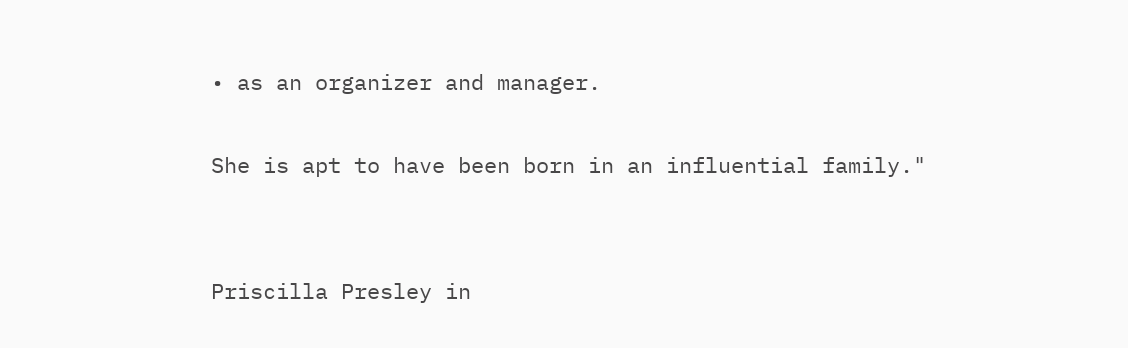• as an organizer and manager.

She is apt to have been born in an influential family."


Priscilla Presley in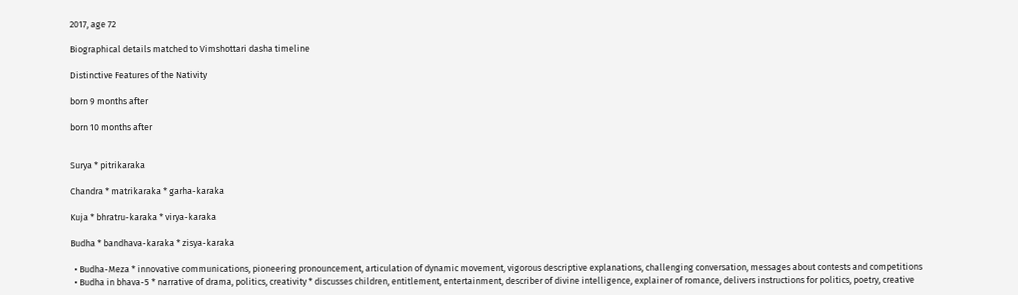2017, age 72

Biographical details matched to Vimshottari dasha timeline

Distinctive Features of the Nativity

born 9 months after

born 10 months after


Surya * pitrikaraka

Chandra * matrikaraka * garha-karaka

Kuja * bhratru-karaka * virya-karaka

Budha * bandhava-karaka * zisya-karaka

  • Budha-Meza * innovative communications, pioneering pronouncement, articulation of dynamic movement, vigorous descriptive explanations, challenging conversation, messages about contests and competitions
  • Budha in bhava-5 * narrative of drama, politics, creativity * discusses children, entitlement, entertainment, describer of divine intelligence, explainer of romance, delivers instructions for politics, poetry, creative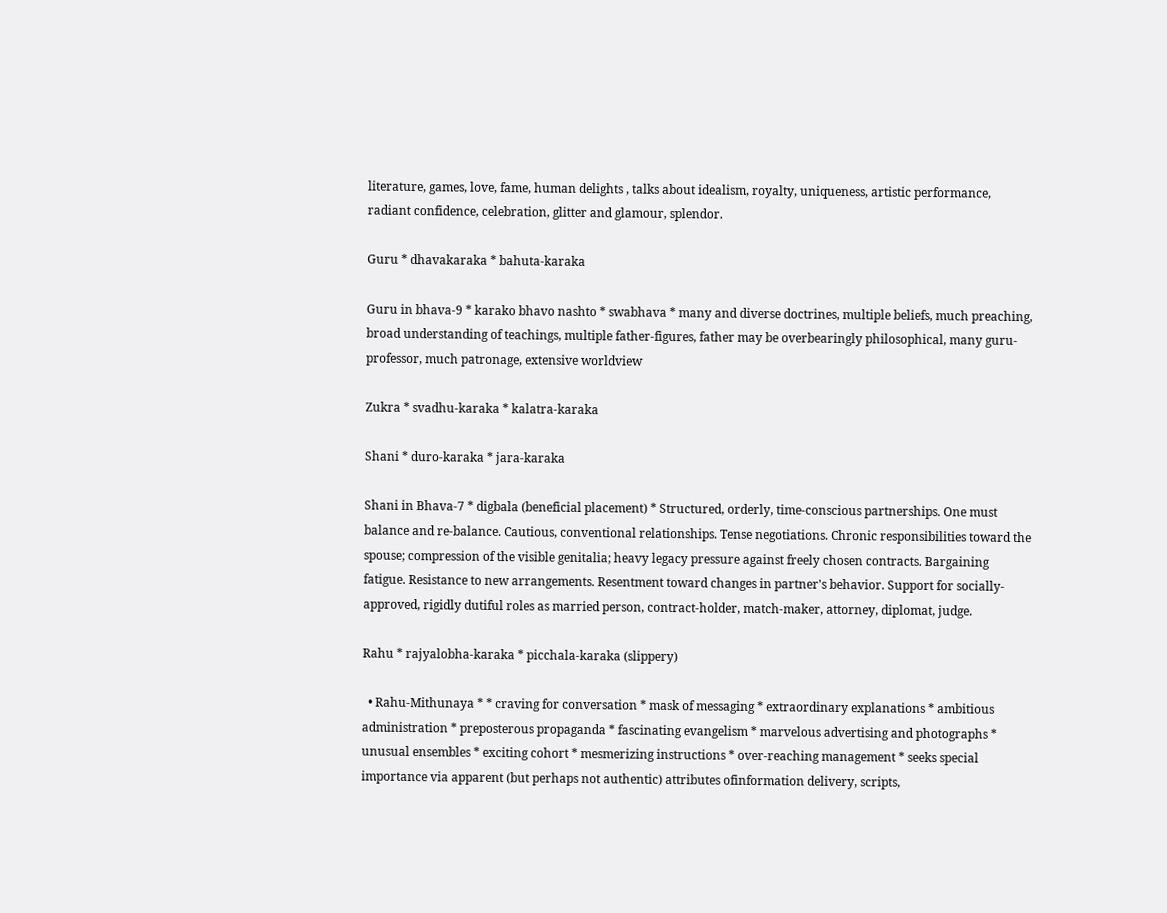literature, games, love, fame, human delights , talks about idealism, royalty, uniqueness, artistic performance, radiant confidence, celebration, glitter and glamour, splendor.

Guru * dhavakaraka * bahuta-karaka

Guru in bhava-9 * karako bhavo nashto * swabhava * many and diverse doctrines, multiple beliefs, much preaching, broad understanding of teachings, multiple father-figures, father may be overbearingly philosophical, many guru-professor, much patronage, extensive worldview

Zukra * svadhu-karaka * kalatra-karaka

Shani * duro-karaka * jara-karaka

Shani in Bhava-7 * digbala (beneficial placement) * Structured, orderly, time-conscious partnerships. One must balance and re-balance. Cautious, conventional relationships. Tense negotiations. Chronic responsibilities toward the spouse; compression of the visible genitalia; heavy legacy pressure against freely chosen contracts. Bargaining fatigue. Resistance to new arrangements. Resentment toward changes in partner's behavior. Support for socially-approved, rigidly dutiful roles as married person, contract-holder, match-maker, attorney, diplomat, judge.

Rahu * rajyalobha-karaka * picchala-karaka (slippery)

  • Rahu-Mithunaya * * craving for conversation * mask of messaging * extraordinary explanations * ambitious administration * preposterous propaganda * fascinating evangelism * marvelous advertising and photographs * unusual ensembles * exciting cohort * mesmerizing instructions * over-reaching management * seeks special importance via apparent (but perhaps not authentic) attributes ofinformation delivery, scripts,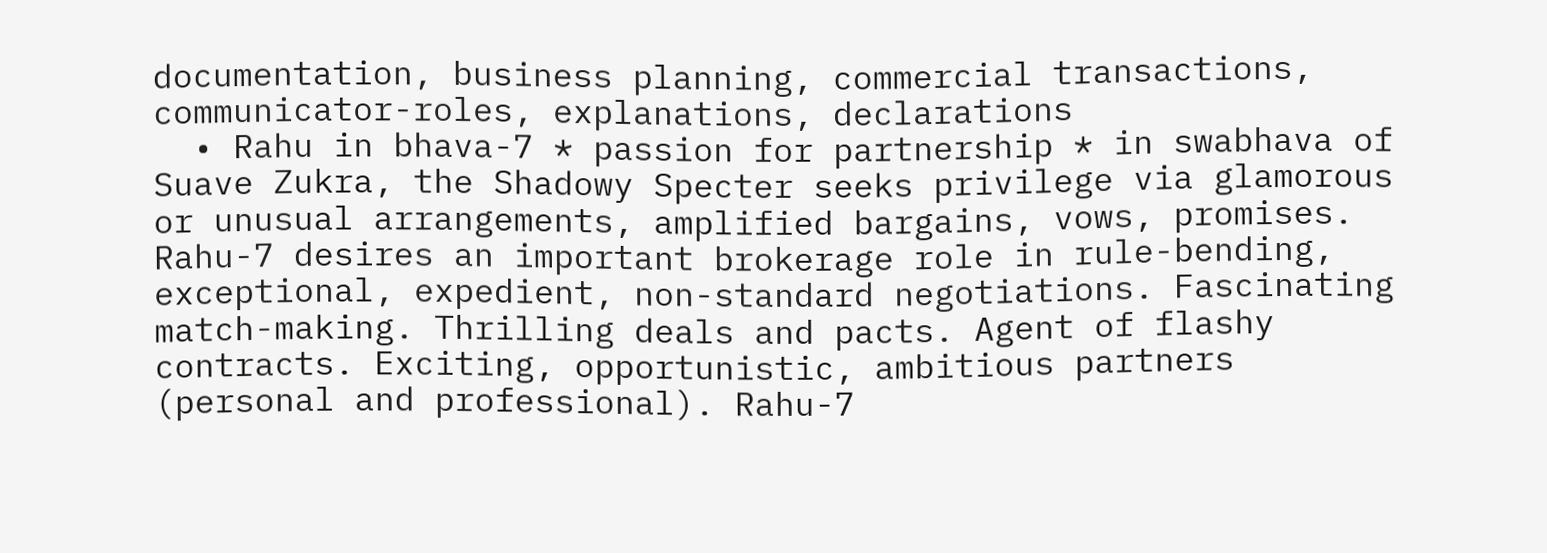documentation, business planning, commercial transactions, communicator-roles, explanations, declarations
  • Rahu in bhava-7 * passion for partnership * in swabhava of Suave Zukra, the Shadowy Specter seeks privilege via glamorous or unusual arrangements, amplified bargains, vows, promises. Rahu-7 desires an important brokerage role in rule-bending, exceptional, expedient, non-standard negotiations. Fascinating match-making. Thrilling deals and pacts. Agent of flashy contracts. Exciting, opportunistic, ambitious partners (personal and professional). Rahu-7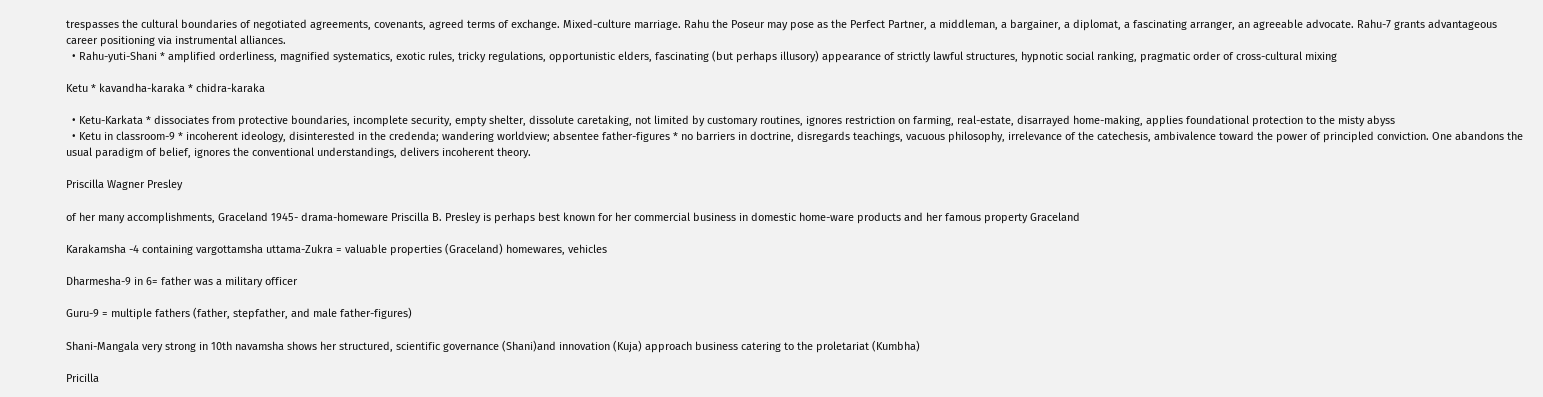trespasses the cultural boundaries of negotiated agreements, covenants, agreed terms of exchange. Mixed-culture marriage. Rahu the Poseur may pose as the Perfect Partner, a middleman, a bargainer, a diplomat, a fascinating arranger, an agreeable advocate. Rahu-7 grants advantageous career positioning via instrumental alliances.
  • Rahu-yuti-Shani * amplified orderliness, magnified systematics, exotic rules, tricky regulations, opportunistic elders, fascinating (but perhaps illusory) appearance of strictly lawful structures, hypnotic social ranking, pragmatic order of cross-cultural mixing

Ketu * kavandha-karaka * chidra-karaka

  • Ketu-Karkata * dissociates from protective boundaries, incomplete security, empty shelter, dissolute caretaking, not limited by customary routines, ignores restriction on farming, real-estate, disarrayed home-making, applies foundational protection to the misty abyss
  • Ketu in classroom-9 * incoherent ideology, disinterested in the credenda; wandering worldview; absentee father-figures * no barriers in doctrine, disregards teachings, vacuous philosophy, irrelevance of the catechesis, ambivalence toward the power of principled conviction. One abandons the usual paradigm of belief, ignores the conventional understandings, delivers incoherent theory.

Priscilla Wagner Presley

of her many accomplishments, Graceland 1945- drama-homeware Priscilla B. Presley is perhaps best known for her commercial business in domestic home-ware products and her famous property Graceland

Karakamsha -4 containing vargottamsha uttama-Zukra = valuable properties (Graceland) homewares, vehicles

Dharmesha-9 in 6= father was a military officer

Guru-9 = multiple fathers (father, stepfather, and male father-figures)

Shani-Mangala very strong in 10th navamsha shows her structured, scientific governance (Shani)and innovation (Kuja) approach business catering to the proletariat (Kumbha)

Pricilla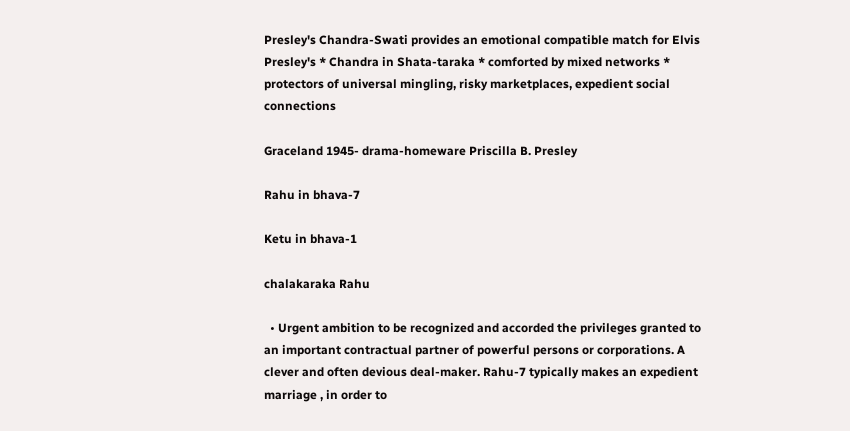Presley's Chandra-Swati provides an emotional compatible match for Elvis Presley's * Chandra in Shata-taraka * comforted by mixed networks * protectors of universal mingling, risky marketplaces, expedient social connections

Graceland 1945- drama-homeware Priscilla B. Presley

Rahu in bhava-7

Ketu in bhava-1

chalakaraka Rahu

  • Urgent ambition to be recognized and accorded the privileges granted to an important contractual partner of powerful persons or corporations. A clever and often devious deal-maker. Rahu-7 typically makes an expedient marriage , in order to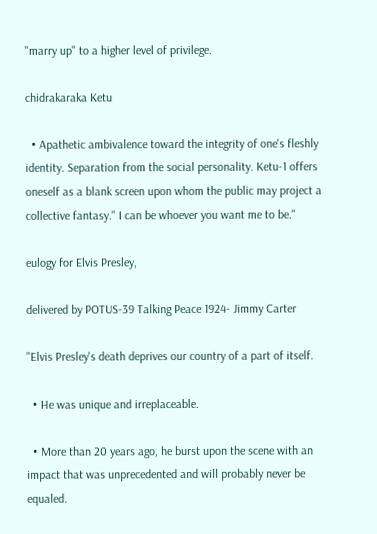"marry up" to a higher level of privilege.

chidrakaraka Ketu

  • Apathetic ambivalence toward the integrity of one's fleshly identity. Separation from the social personality. Ketu-1 offers oneself as a blank screen upon whom the public may project a collective fantasy." I can be whoever you want me to be."

eulogy for Elvis Presley,

delivered by POTUS-39 Talking Peace 1924- Jimmy Carter

"Elvis Presley's death deprives our country of a part of itself.

  • He was unique and irreplaceable.

  • More than 20 years ago, he burst upon the scene with an impact that was unprecedented and will probably never be equaled.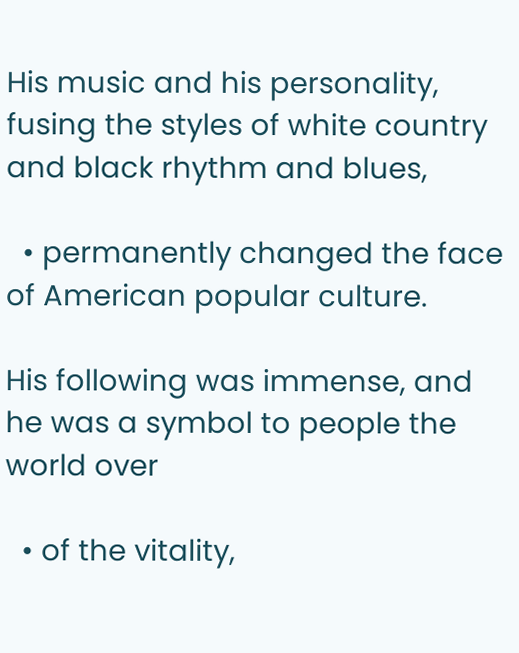His music and his personality, fusing the styles of white country and black rhythm and blues,

  • permanently changed the face of American popular culture.

His following was immense, and he was a symbol to people the world over

  • of the vitality,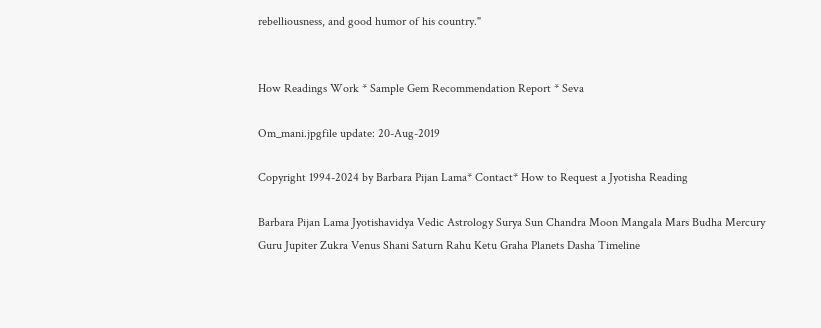rebelliousness, and good humor of his country."


How Readings Work * Sample Gem Recommendation Report * Seva

Om_mani.jpgfile update: 20-Aug-2019

Copyright 1994-2024 by Barbara Pijan Lama* Contact* How to Request a Jyotisha Reading

Barbara Pijan Lama Jyotishavidya Vedic Astrology Surya Sun Chandra Moon Mangala Mars Budha Mercury Guru Jupiter Zukra Venus Shani Saturn Rahu Ketu Graha Planets Dasha Timeline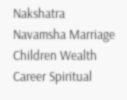Nakshatra Navamsha Marriage Children Wealth Career Spiritual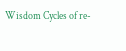Wisdom Cycles of re-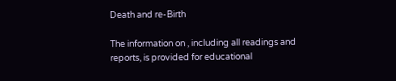Death and re-Birth

The information on , including all readings and reports, is provided for educational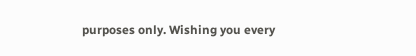purposes only. Wishing you every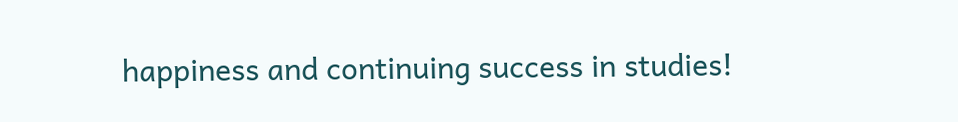happiness and continuing success in studies!